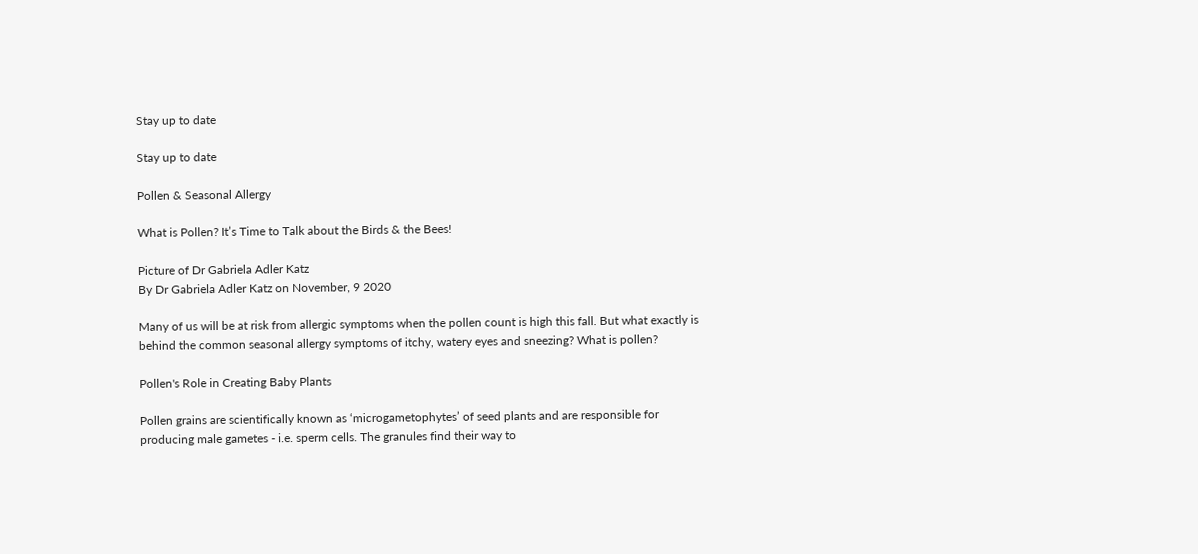Stay up to date

Stay up to date

Pollen & Seasonal Allergy

What is Pollen? It’s Time to Talk about the Birds & the Bees!

Picture of Dr Gabriela Adler Katz
By Dr Gabriela Adler Katz on November, 9 2020

Many of us will be at risk from allergic symptoms when the pollen count is high this fall. But what exactly is behind the common seasonal allergy symptoms of itchy, watery eyes and sneezing? What is pollen?

Pollen's Role in Creating Baby Plants

Pollen grains are scientifically known as ‘microgametophytes’ of seed plants and are responsible for producing male gametes - i.e. sperm cells. The granules find their way to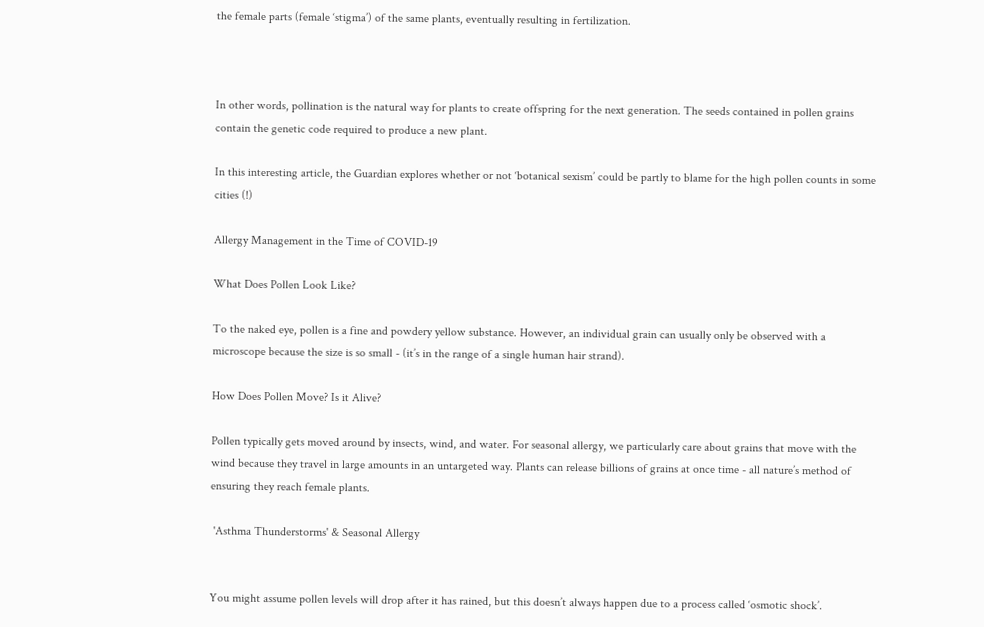the female parts (female ‘stigma’) of the same plants, eventually resulting in fertilization.



In other words, pollination is the natural way for plants to create offspring for the next generation. The seeds contained in pollen grains contain the genetic code required to produce a new plant.

In this interesting article, the Guardian explores whether or not ‘botanical sexism’ could be partly to blame for the high pollen counts in some cities (!)

Allergy Management in the Time of COVID-19

What Does Pollen Look Like?

To the naked eye, pollen is a fine and powdery yellow substance. However, an individual grain can usually only be observed with a microscope because the size is so small - (it’s in the range of a single human hair strand).

How Does Pollen Move? Is it Alive?

Pollen typically gets moved around by insects, wind, and water. For seasonal allergy, we particularly care about grains that move with the wind because they travel in large amounts in an untargeted way. Plants can release billions of grains at once time - all nature’s method of ensuring they reach female plants.

 'Asthma Thunderstorms' & Seasonal Allergy


You might assume pollen levels will drop after it has rained, but this doesn’t always happen due to a process called ‘osmotic shock’.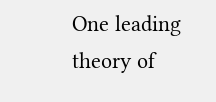One leading theory of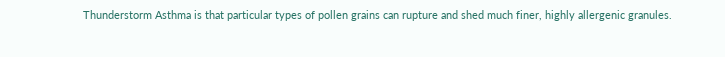Thunderstorm Asthma is that particular types of pollen grains can rupture and shed much finer, highly allergenic granules.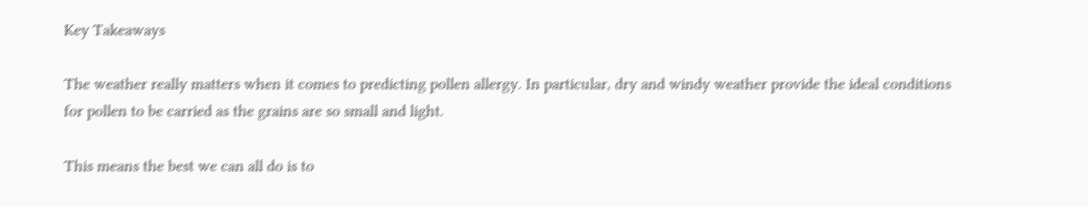Key Takeaways

The weather really matters when it comes to predicting pollen allergy. In particular, dry and windy weather provide the ideal conditions for pollen to be carried as the grains are so small and light.

This means the best we can all do is to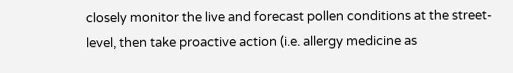closely monitor the live and forecast pollen conditions at the street-level, then take proactive action (i.e. allergy medicine as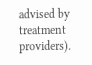advised by treatment providers).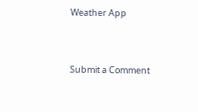Weather App


Submit a Comment